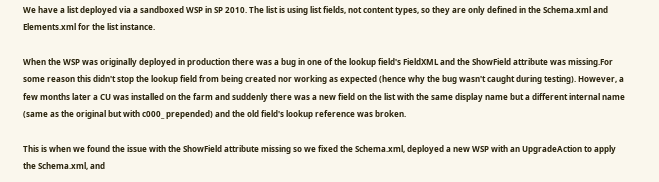We have a list deployed via a sandboxed WSP in SP 2010. The list is using list fields, not content types, so they are only defined in the Schema.xml and Elements.xml for the list instance.

When the WSP was originally deployed in production there was a bug in one of the lookup field's FieldXML and the ShowField attribute was missing.For some reason this didn't stop the lookup field from being created nor working as expected (hence why the bug wasn't caught during testing). However, a few months later a CU was installed on the farm and suddenly there was a new field on the list with the same display name but a different internal name (same as the original but with c000_ prepended) and the old field's lookup reference was broken.

This is when we found the issue with the ShowField attribute missing so we fixed the Schema.xml, deployed a new WSP with an UpgradeAction to apply the Schema.xml, and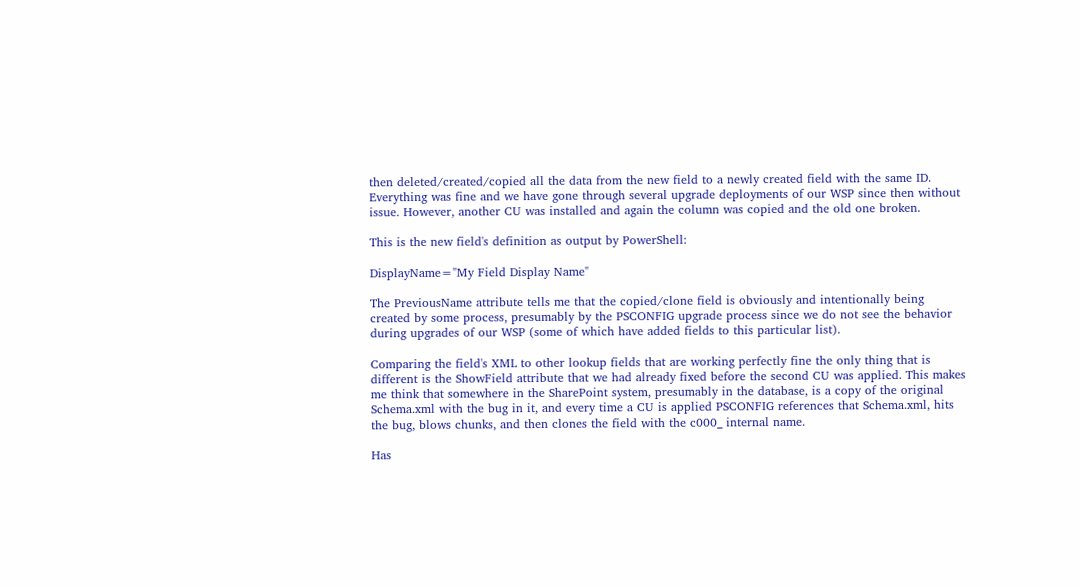then deleted/created/copied all the data from the new field to a newly created field with the same ID. Everything was fine and we have gone through several upgrade deployments of our WSP since then without issue. However, another CU was installed and again the column was copied and the old one broken.

This is the new field's definition as output by PowerShell:

DisplayName="My Field Display Name"

The PreviousName attribute tells me that the copied/clone field is obviously and intentionally being created by some process, presumably by the PSCONFIG upgrade process since we do not see the behavior during upgrades of our WSP (some of which have added fields to this particular list).

Comparing the field's XML to other lookup fields that are working perfectly fine the only thing that is different is the ShowField attribute that we had already fixed before the second CU was applied. This makes me think that somewhere in the SharePoint system, presumably in the database, is a copy of the original Schema.xml with the bug in it, and every time a CU is applied PSCONFIG references that Schema.xml, hits the bug, blows chunks, and then clones the field with the c000_ internal name.

Has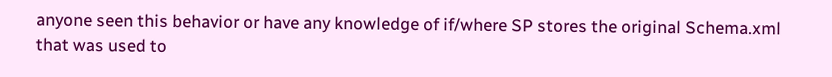anyone seen this behavior or have any knowledge of if/where SP stores the original Schema.xml that was used to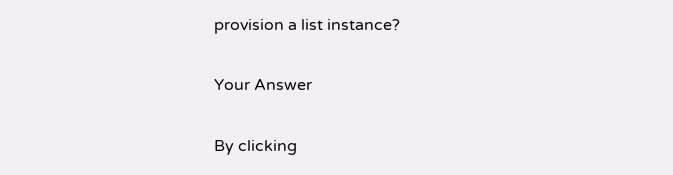provision a list instance?

Your Answer

By clicking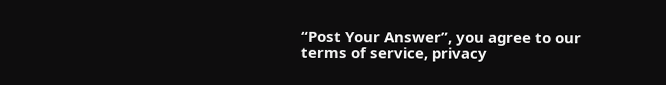“Post Your Answer”, you agree to our terms of service, privacy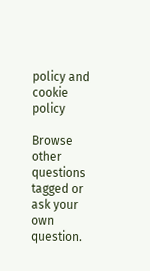policy and cookie policy

Browse other questions tagged or ask your own question.